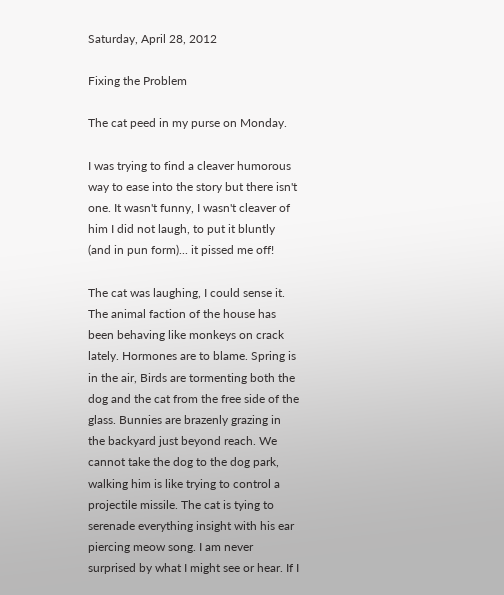Saturday, April 28, 2012

Fixing the Problem

The cat peed in my purse on Monday.

I was trying to find a cleaver humorous way to ease into the story but there isn't one. It wasn't funny, I wasn't cleaver of him I did not laugh, to put it bluntly (and in pun form)... it pissed me off!

The cat was laughing, I could sense it. The animal faction of the house has been behaving like monkeys on crack lately. Hormones are to blame. Spring is in the air, Birds are tormenting both the dog and the cat from the free side of the glass. Bunnies are brazenly grazing in the backyard just beyond reach. We cannot take the dog to the dog park, walking him is like trying to control a projectile missile. The cat is tying to serenade everything insight with his ear piercing meow song. I am never surprised by what I might see or hear. If I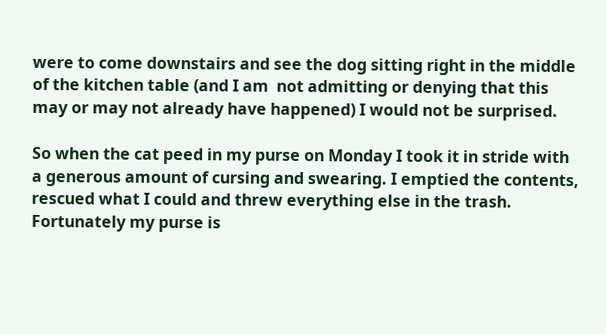were to come downstairs and see the dog sitting right in the middle of the kitchen table (and I am  not admitting or denying that this may or may not already have happened) I would not be surprised.

So when the cat peed in my purse on Monday I took it in stride with a generous amount of cursing and swearing. I emptied the contents, rescued what I could and threw everything else in the trash. Fortunately my purse is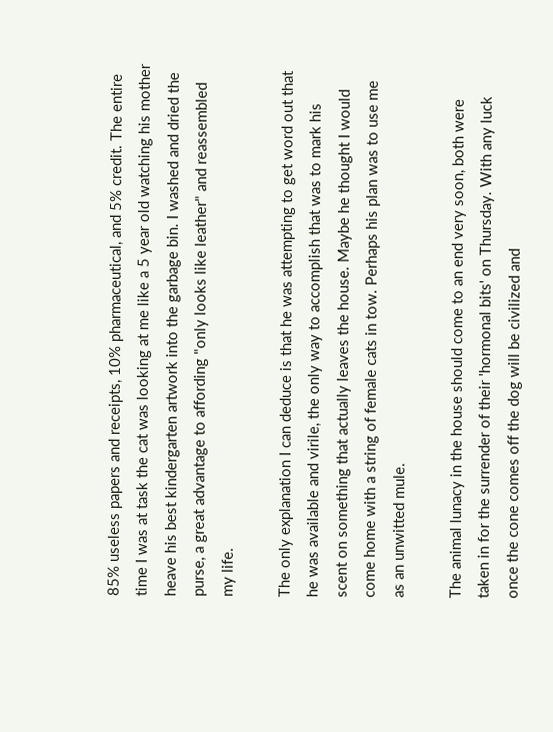85% useless papers and receipts, 10% pharmaceutical, and 5% credit. The entire time I was at task the cat was looking at me like a 5 year old watching his mother heave his best kindergarten artwork into the garbage bin. I washed and dried the purse, a great advantage to affording "only looks like leather" and reassembled my life.

The only explanation I can deduce is that he was attempting to get word out that he was available and virile, the only way to accomplish that was to mark his scent on something that actually leaves the house. Maybe he thought I would come home with a string of female cats in tow. Perhaps his plan was to use me as an unwitted mule.

The animal lunacy in the house should come to an end very soon, both were taken in for the surrender of their 'hormonal bits' on Thursday. With any luck once the cone comes off the dog will be civilized and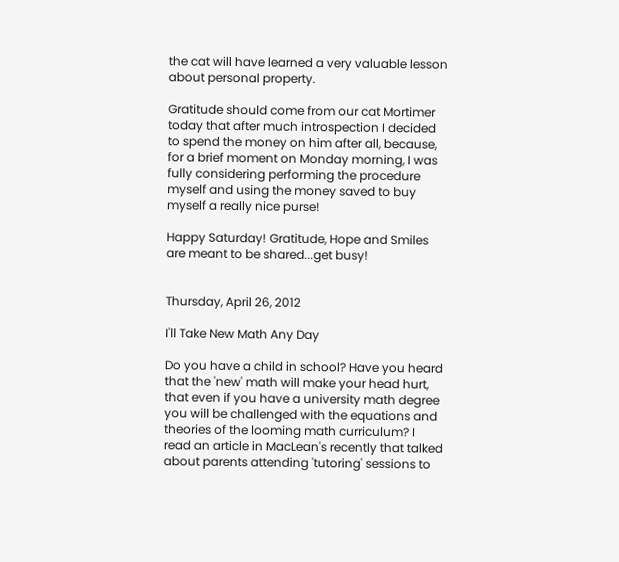the cat will have learned a very valuable lesson about personal property.

Gratitude should come from our cat Mortimer today that after much introspection I decided to spend the money on him after all, because, for a brief moment on Monday morning, I was fully considering performing the procedure myself and using the money saved to buy myself a really nice purse!

Happy Saturday! Gratitude, Hope and Smiles are meant to be shared...get busy!


Thursday, April 26, 2012

I'll Take New Math Any Day

Do you have a child in school? Have you heard that the 'new' math will make your head hurt, that even if you have a university math degree you will be challenged with the equations and theories of the looming math curriculum? I read an article in MacLean's recently that talked about parents attending 'tutoring' sessions to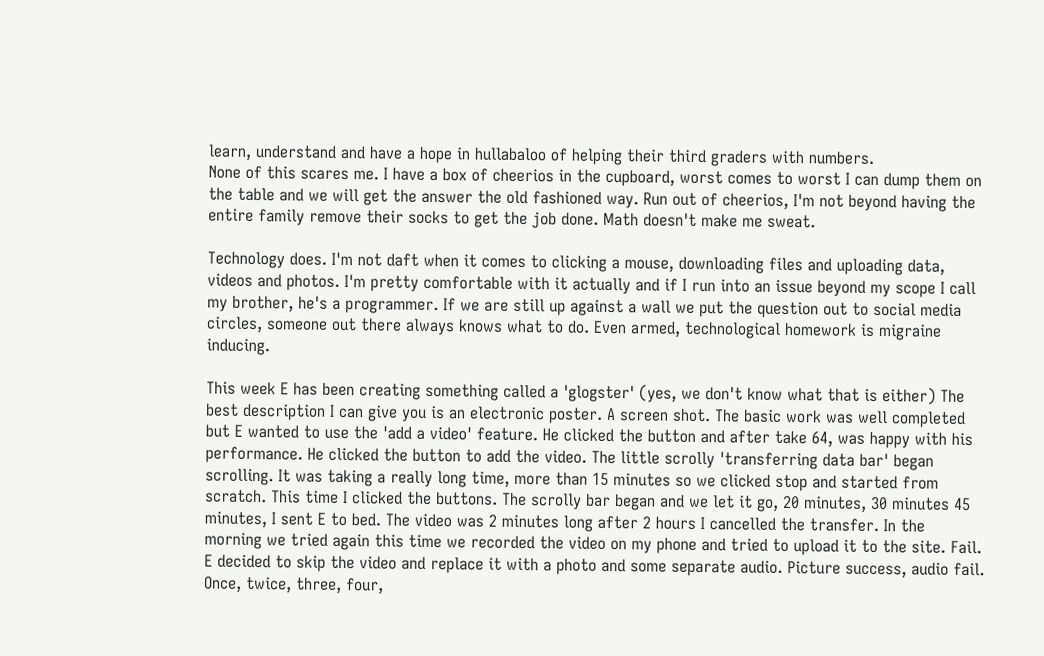learn, understand and have a hope in hullabaloo of helping their third graders with numbers.
None of this scares me. I have a box of cheerios in the cupboard, worst comes to worst I can dump them on the table and we will get the answer the old fashioned way. Run out of cheerios, I'm not beyond having the entire family remove their socks to get the job done. Math doesn't make me sweat.

Technology does. I'm not daft when it comes to clicking a mouse, downloading files and uploading data, videos and photos. I'm pretty comfortable with it actually and if I run into an issue beyond my scope I call my brother, he's a programmer. If we are still up against a wall we put the question out to social media circles, someone out there always knows what to do. Even armed, technological homework is migraine inducing.

This week E has been creating something called a 'glogster' (yes, we don't know what that is either) The best description I can give you is an electronic poster. A screen shot. The basic work was well completed but E wanted to use the 'add a video' feature. He clicked the button and after take 64, was happy with his performance. He clicked the button to add the video. The little scrolly 'transferring data bar' began scrolling. It was taking a really long time, more than 15 minutes so we clicked stop and started from scratch. This time I clicked the buttons. The scrolly bar began and we let it go, 20 minutes, 30 minutes 45 minutes, I sent E to bed. The video was 2 minutes long after 2 hours I cancelled the transfer. In the morning we tried again this time we recorded the video on my phone and tried to upload it to the site. Fail. E decided to skip the video and replace it with a photo and some separate audio. Picture success, audio fail. Once, twice, three, four,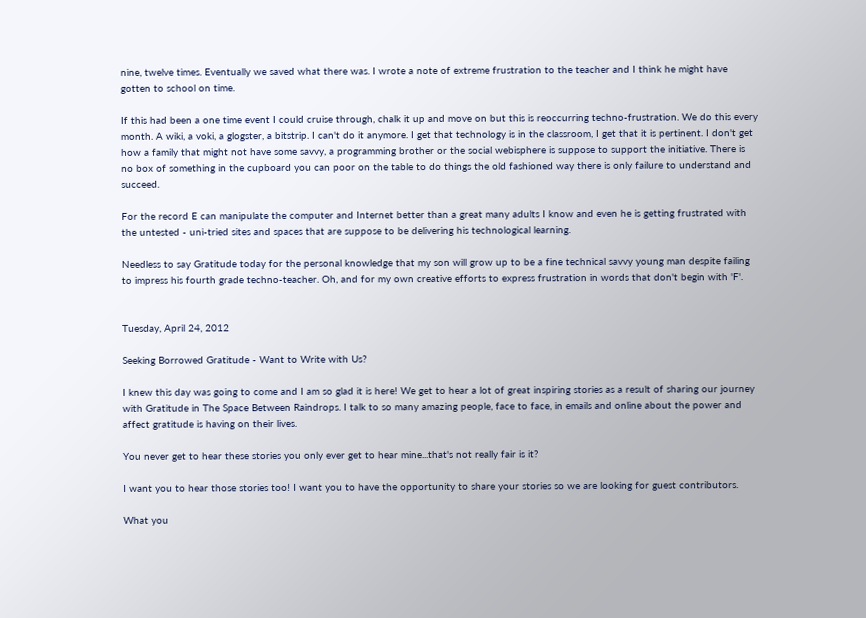nine, twelve times. Eventually we saved what there was. I wrote a note of extreme frustration to the teacher and I think he might have gotten to school on time.

If this had been a one time event I could cruise through, chalk it up and move on but this is reoccurring techno-frustration. We do this every month. A wiki, a voki, a glogster, a bitstrip. I can't do it anymore. I get that technology is in the classroom, I get that it is pertinent. I don't get how a family that might not have some savvy, a programming brother or the social webisphere is suppose to support the initiative. There is no box of something in the cupboard you can poor on the table to do things the old fashioned way there is only failure to understand and succeed.

For the record E can manipulate the computer and Internet better than a great many adults I know and even he is getting frustrated with the untested - uni-tried sites and spaces that are suppose to be delivering his technological learning.

Needless to say Gratitude today for the personal knowledge that my son will grow up to be a fine technical savvy young man despite failing to impress his fourth grade techno-teacher. Oh, and for my own creative efforts to express frustration in words that don't begin with 'F'.


Tuesday, April 24, 2012

Seeking Borrowed Gratitude - Want to Write with Us?

I knew this day was going to come and I am so glad it is here! We get to hear a lot of great inspiring stories as a result of sharing our journey with Gratitude in The Space Between Raindrops. I talk to so many amazing people, face to face, in emails and online about the power and affect gratitude is having on their lives.

You never get to hear these stories you only ever get to hear mine...that's not really fair is it?

I want you to hear those stories too! I want you to have the opportunity to share your stories so we are looking for guest contributors.

What you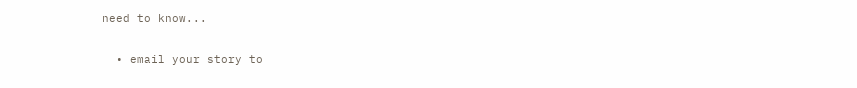need to know...

  • email your story to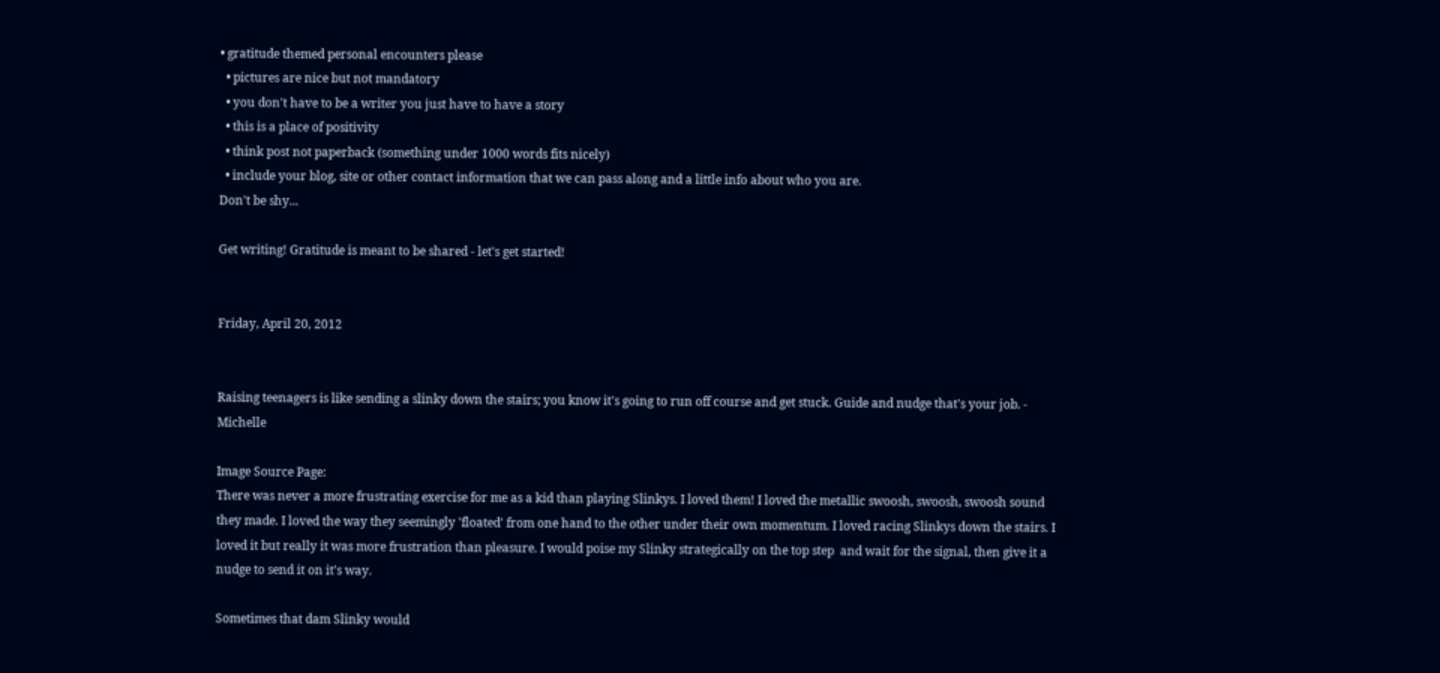• gratitude themed personal encounters please
  • pictures are nice but not mandatory
  • you don't have to be a writer you just have to have a story
  • this is a place of positivity
  • think post not paperback (something under 1000 words fits nicely)
  • include your blog, site or other contact information that we can pass along and a little info about who you are.
Don't be shy...

Get writing! Gratitude is meant to be shared - let's get started!


Friday, April 20, 2012


Raising teenagers is like sending a slinky down the stairs; you know it's going to run off course and get stuck. Guide and nudge that's your job. - Michelle

Image Source Page:
There was never a more frustrating exercise for me as a kid than playing Slinkys. I loved them! I loved the metallic swoosh, swoosh, swoosh sound they made. I loved the way they seemingly 'floated' from one hand to the other under their own momentum. I loved racing Slinkys down the stairs. I loved it but really it was more frustration than pleasure. I would poise my Slinky strategically on the top step  and wait for the signal, then give it a nudge to send it on it's way.

Sometimes that dam Slinky would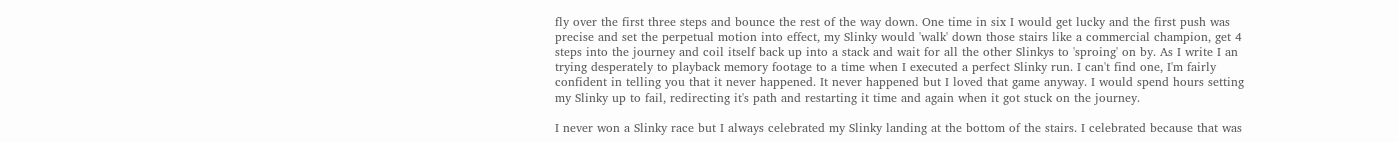fly over the first three steps and bounce the rest of the way down. One time in six I would get lucky and the first push was precise and set the perpetual motion into effect, my Slinky would 'walk' down those stairs like a commercial champion, get 4 steps into the journey and coil itself back up into a stack and wait for all the other Slinkys to 'sproing' on by. As I write I an trying desperately to playback memory footage to a time when I executed a perfect Slinky run. I can't find one, I'm fairly confident in telling you that it never happened. It never happened but I loved that game anyway. I would spend hours setting my Slinky up to fail, redirecting it's path and restarting it time and again when it got stuck on the journey.

I never won a Slinky race but I always celebrated my Slinky landing at the bottom of the stairs. I celebrated because that was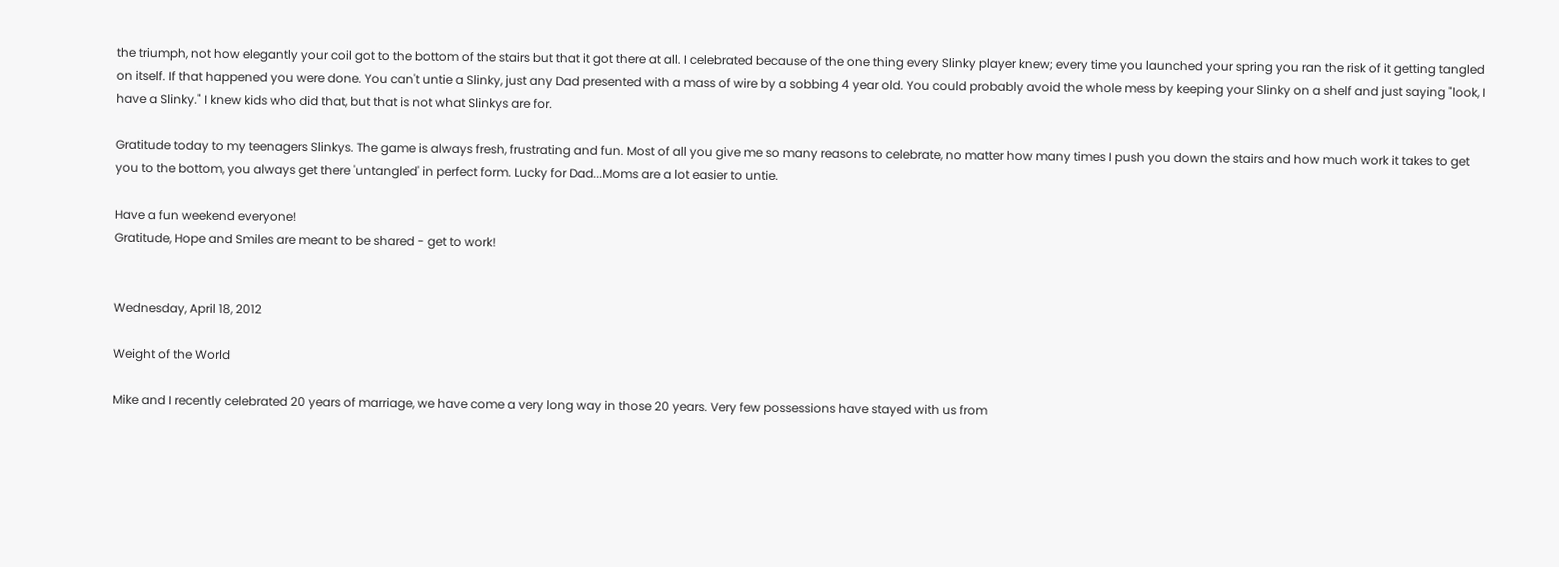the triumph, not how elegantly your coil got to the bottom of the stairs but that it got there at all. I celebrated because of the one thing every Slinky player knew; every time you launched your spring you ran the risk of it getting tangled on itself. If that happened you were done. You can't untie a Slinky, just any Dad presented with a mass of wire by a sobbing 4 year old. You could probably avoid the whole mess by keeping your Slinky on a shelf and just saying "look, I have a Slinky." I knew kids who did that, but that is not what Slinkys are for.

Gratitude today to my teenagers Slinkys. The game is always fresh, frustrating and fun. Most of all you give me so many reasons to celebrate, no matter how many times I push you down the stairs and how much work it takes to get you to the bottom, you always get there 'untangled' in perfect form. Lucky for Dad...Moms are a lot easier to untie.

Have a fun weekend everyone!
Gratitude, Hope and Smiles are meant to be shared - get to work!


Wednesday, April 18, 2012

Weight of the World

Mike and I recently celebrated 20 years of marriage, we have come a very long way in those 20 years. Very few possessions have stayed with us from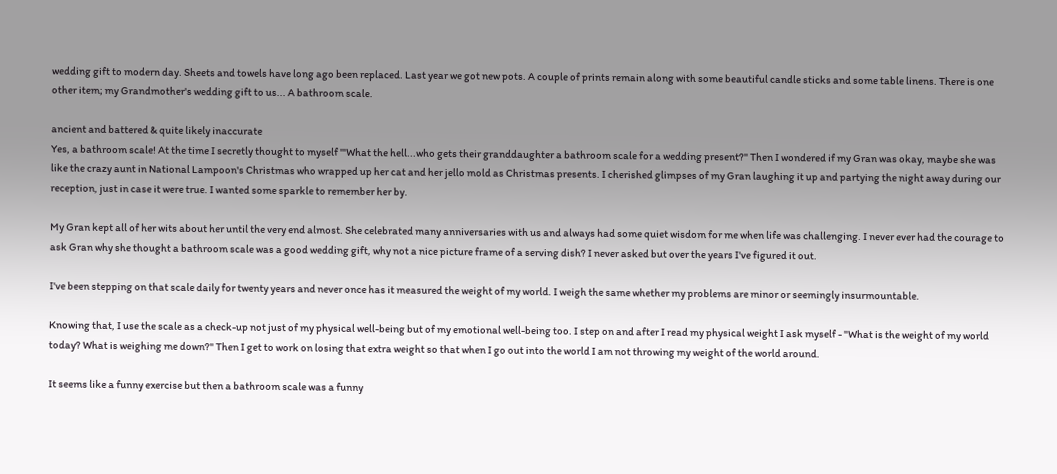wedding gift to modern day. Sheets and towels have long ago been replaced. Last year we got new pots. A couple of prints remain along with some beautiful candle sticks and some table linens. There is one other item; my Grandmother's wedding gift to us... A bathroom scale.

ancient and battered & quite likely inaccurate
Yes, a bathroom scale! At the time I secretly thought to myself '"What the hell...who gets their granddaughter a bathroom scale for a wedding present?" Then I wondered if my Gran was okay, maybe she was like the crazy aunt in National Lampoon's Christmas who wrapped up her cat and her jello mold as Christmas presents. I cherished glimpses of my Gran laughing it up and partying the night away during our reception, just in case it were true. I wanted some sparkle to remember her by.

My Gran kept all of her wits about her until the very end almost. She celebrated many anniversaries with us and always had some quiet wisdom for me when life was challenging. I never ever had the courage to ask Gran why she thought a bathroom scale was a good wedding gift, why not a nice picture frame of a serving dish? I never asked but over the years I've figured it out.

I've been stepping on that scale daily for twenty years and never once has it measured the weight of my world. I weigh the same whether my problems are minor or seemingly insurmountable.

Knowing that, I use the scale as a check-up not just of my physical well-being but of my emotional well-being too. I step on and after I read my physical weight I ask myself - "What is the weight of my world today? What is weighing me down?" Then I get to work on losing that extra weight so that when I go out into the world I am not throwing my weight of the world around.

It seems like a funny exercise but then a bathroom scale was a funny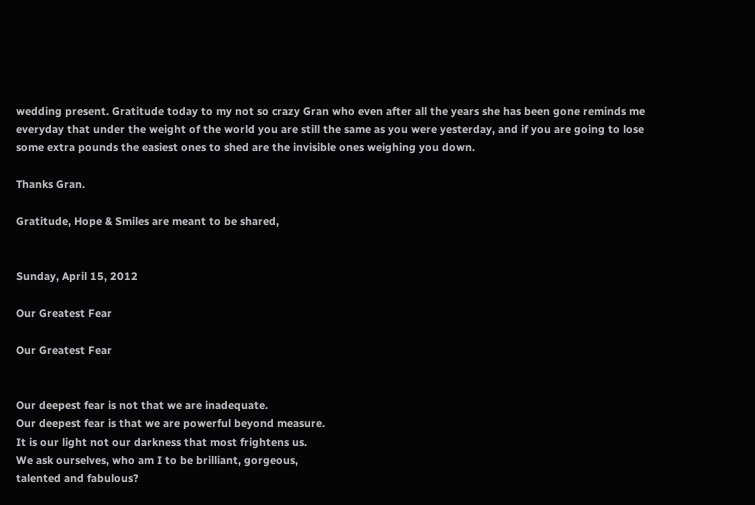wedding present. Gratitude today to my not so crazy Gran who even after all the years she has been gone reminds me everyday that under the weight of the world you are still the same as you were yesterday, and if you are going to lose some extra pounds the easiest ones to shed are the invisible ones weighing you down.

Thanks Gran.

Gratitude, Hope & Smiles are meant to be shared,


Sunday, April 15, 2012

Our Greatest Fear

Our Greatest Fear


Our deepest fear is not that we are inadequate.
Our deepest fear is that we are powerful beyond measure.
It is our light not our darkness that most frightens us.
We ask ourselves, who am I to be brilliant, gorgeous,
talented and fabulous?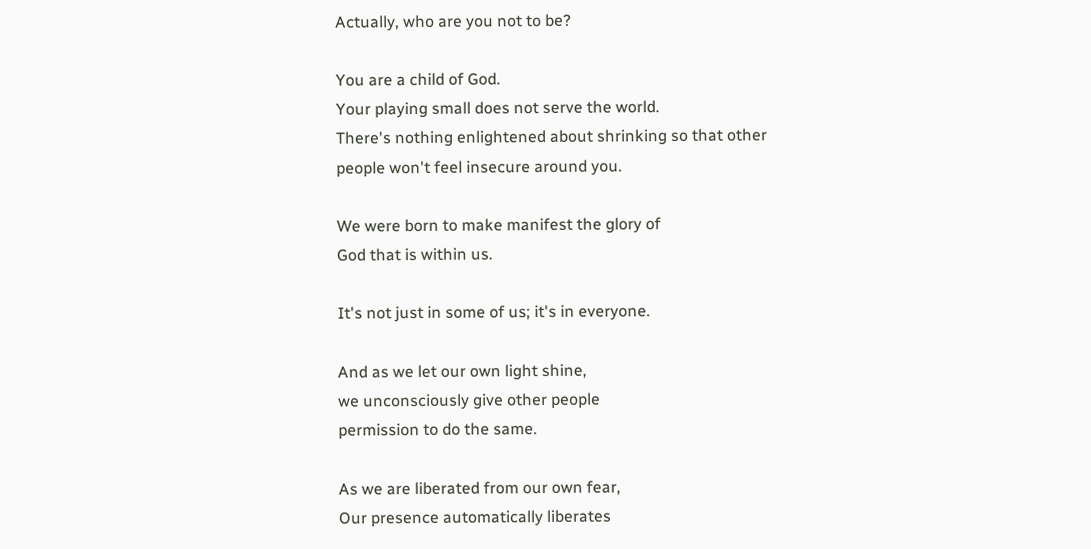Actually, who are you not to be?

You are a child of God.
Your playing small does not serve the world.
There's nothing enlightened about shrinking so that other
people won't feel insecure around you.

We were born to make manifest the glory of
God that is within us.

It's not just in some of us; it's in everyone.

And as we let our own light shine,
we unconsciously give other people
permission to do the same.

As we are liberated from our own fear,
Our presence automatically liberates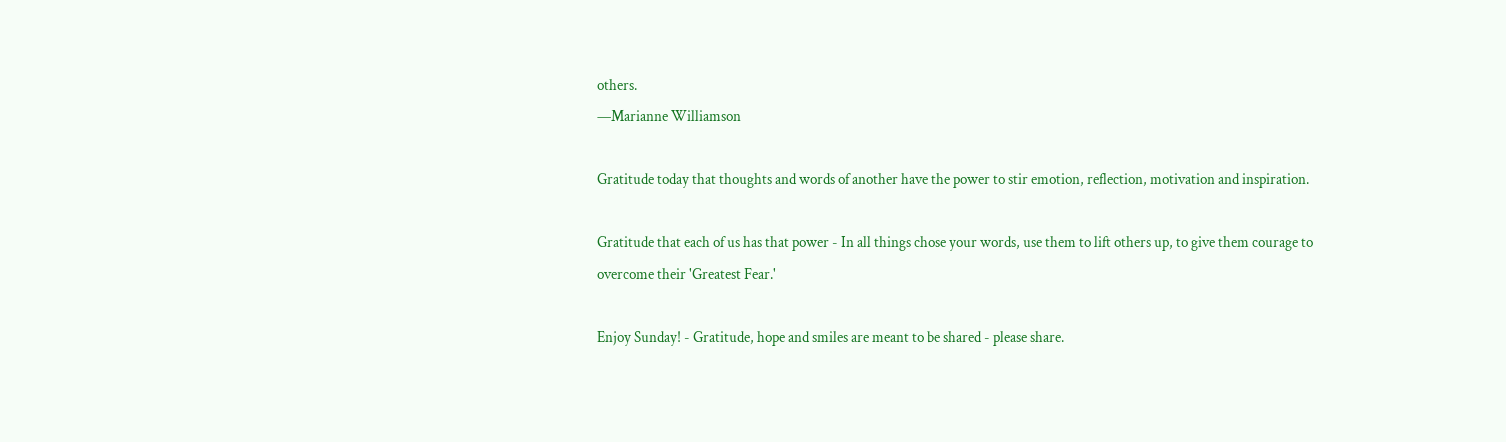others.
—Marianne Williamson

Gratitude today that thoughts and words of another have the power to stir emotion, reflection, motivation and inspiration.

Gratitude that each of us has that power - In all things chose your words, use them to lift others up, to give them courage to overcome their 'Greatest Fear.'

Enjoy Sunday! - Gratitude, hope and smiles are meant to be shared - please share.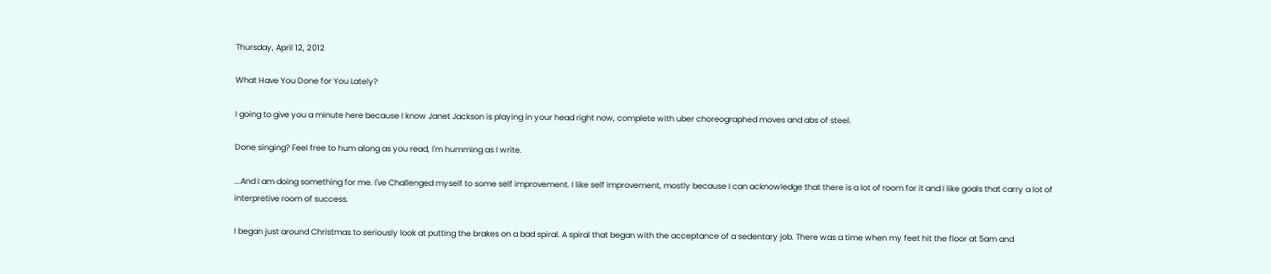Thursday, April 12, 2012

What Have You Done for You Lately?

I going to give you a minute here because I know Janet Jackson is playing in your head right now, complete with uber choreographed moves and abs of steel.

Done singing? Feel free to hum along as you read, I'm humming as I write.

...And I am doing something for me. I've Challenged myself to some self improvement. I like self improvement, mostly because I can acknowledge that there is a lot of room for it and I like goals that carry a lot of interpretive room of success.

I began just around Christmas to seriously look at putting the brakes on a bad spiral. A spiral that began with the acceptance of a sedentary job. There was a time when my feet hit the floor at 5am and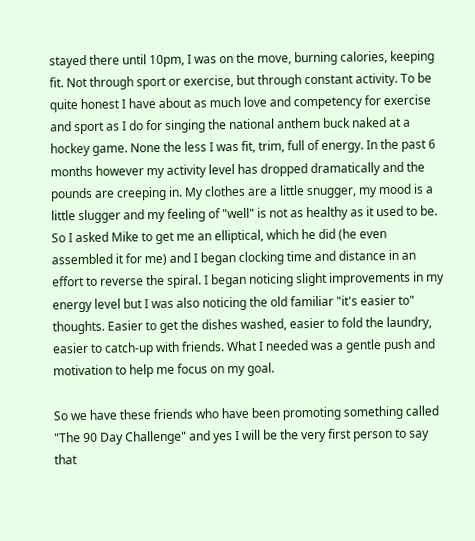stayed there until 10pm, I was on the move, burning calories, keeping fit. Not through sport or exercise, but through constant activity. To be quite honest I have about as much love and competency for exercise and sport as I do for singing the national anthem buck naked at a hockey game. None the less I was fit, trim, full of energy. In the past 6 months however my activity level has dropped dramatically and the pounds are creeping in. My clothes are a little snugger, my mood is a little slugger and my feeling of "well" is not as healthy as it used to be. So I asked Mike to get me an elliptical, which he did (he even assembled it for me) and I began clocking time and distance in an effort to reverse the spiral. I began noticing slight improvements in my energy level but I was also noticing the old familiar "it's easier to" thoughts. Easier to get the dishes washed, easier to fold the laundry, easier to catch-up with friends. What I needed was a gentle push and motivation to help me focus on my goal.

So we have these friends who have been promoting something called "The 90 Day Challenge" and yes I will be the very first person to say that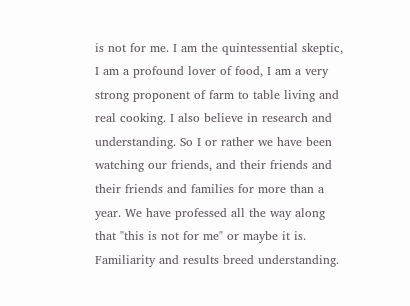is not for me. I am the quintessential skeptic, I am a profound lover of food, I am a very strong proponent of farm to table living and real cooking. I also believe in research and understanding. So I or rather we have been watching our friends, and their friends and their friends and families for more than a year. We have professed all the way along that "this is not for me" or maybe it is. Familiarity and results breed understanding.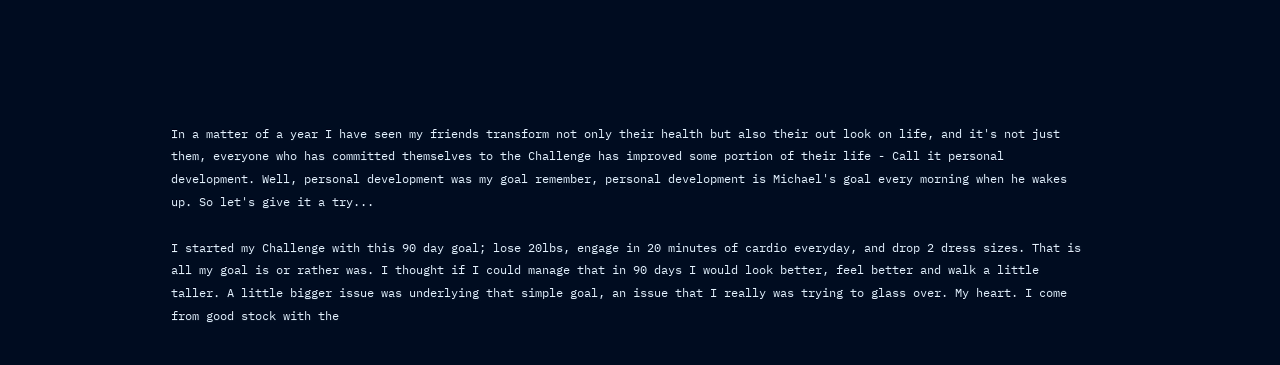In a matter of a year I have seen my friends transform not only their health but also their out look on life, and it's not just them, everyone who has committed themselves to the Challenge has improved some portion of their life - Call it personal development. Well, personal development was my goal remember, personal development is Michael's goal every morning when he wakes up. So let's give it a try...

I started my Challenge with this 90 day goal; lose 20lbs, engage in 20 minutes of cardio everyday, and drop 2 dress sizes. That is all my goal is or rather was. I thought if I could manage that in 90 days I would look better, feel better and walk a little taller. A little bigger issue was underlying that simple goal, an issue that I really was trying to glass over. My heart. I come from good stock with the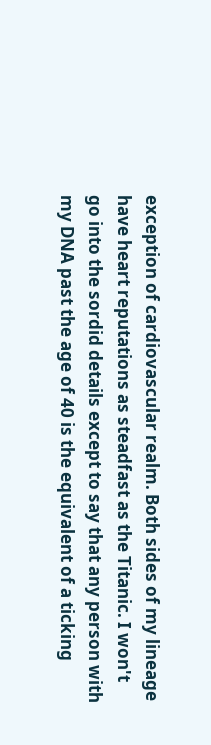exception of cardiovascular realm. Both sides of my lineage have heart reputations as steadfast as the Titanic. I won't go into the sordid details except to say that any person with my DNA past the age of 40 is the equivalent of a ticking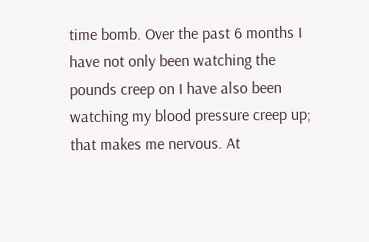time bomb. Over the past 6 months I have not only been watching the pounds creep on I have also been watching my blood pressure creep up; that makes me nervous. At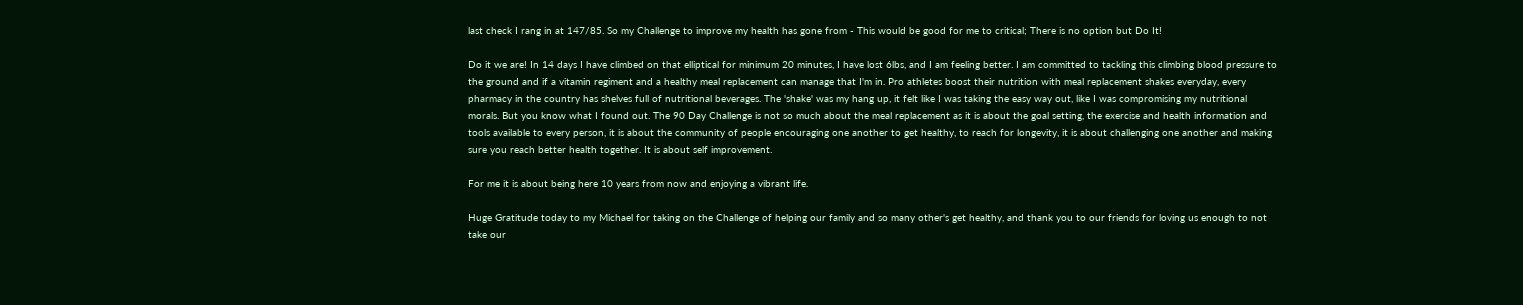last check I rang in at 147/85. So my Challenge to improve my health has gone from - This would be good for me to critical; There is no option but Do It!

Do it we are! In 14 days I have climbed on that elliptical for minimum 20 minutes, I have lost 6lbs, and I am feeling better. I am committed to tackling this climbing blood pressure to the ground and if a vitamin regiment and a healthy meal replacement can manage that I'm in. Pro athletes boost their nutrition with meal replacement shakes everyday, every pharmacy in the country has shelves full of nutritional beverages. The 'shake' was my hang up, it felt like I was taking the easy way out, like I was compromising my nutritional morals. But you know what I found out. The 90 Day Challenge is not so much about the meal replacement as it is about the goal setting, the exercise and health information and tools available to every person, it is about the community of people encouraging one another to get healthy, to reach for longevity, it is about challenging one another and making sure you reach better health together. It is about self improvement.

For me it is about being here 10 years from now and enjoying a vibrant life.

Huge Gratitude today to my Michael for taking on the Challenge of helping our family and so many other's get healthy, and thank you to our friends for loving us enough to not take our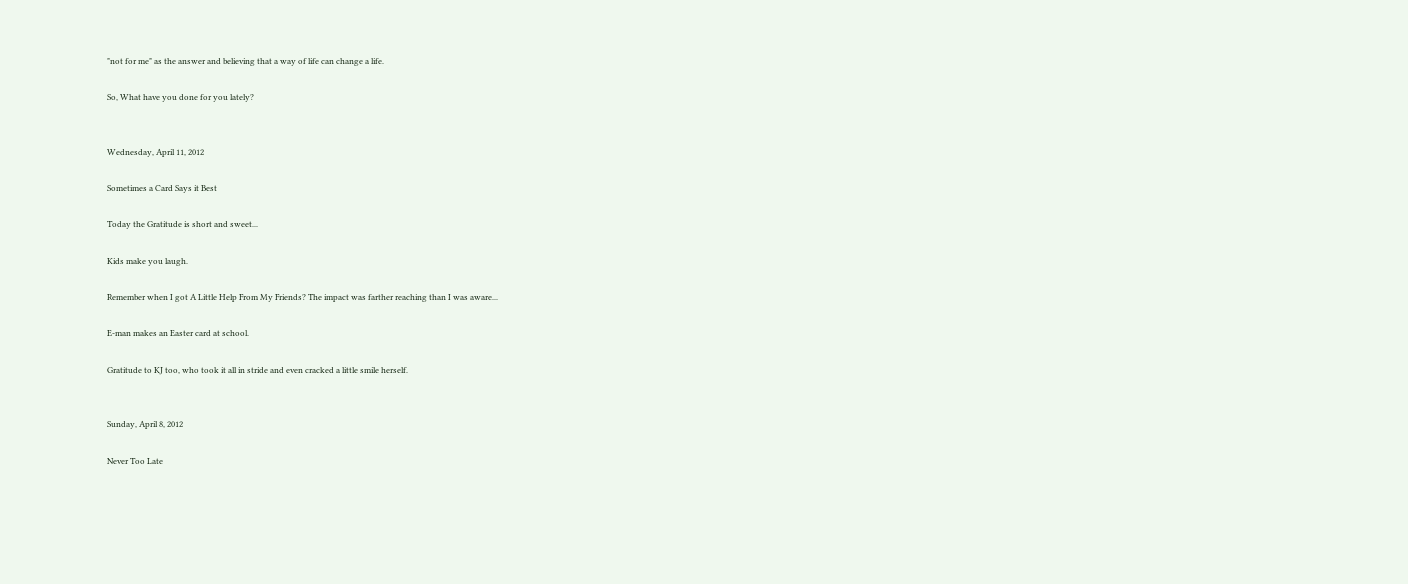"not for me" as the answer and believing that a way of life can change a life.

So, What have you done for you lately?


Wednesday, April 11, 2012

Sometimes a Card Says it Best

Today the Gratitude is short and sweet...

Kids make you laugh.

Remember when I got A Little Help From My Friends? The impact was farther reaching than I was aware...

E-man makes an Easter card at school.

Gratitude to KJ too, who took it all in stride and even cracked a little smile herself.


Sunday, April 8, 2012

Never Too Late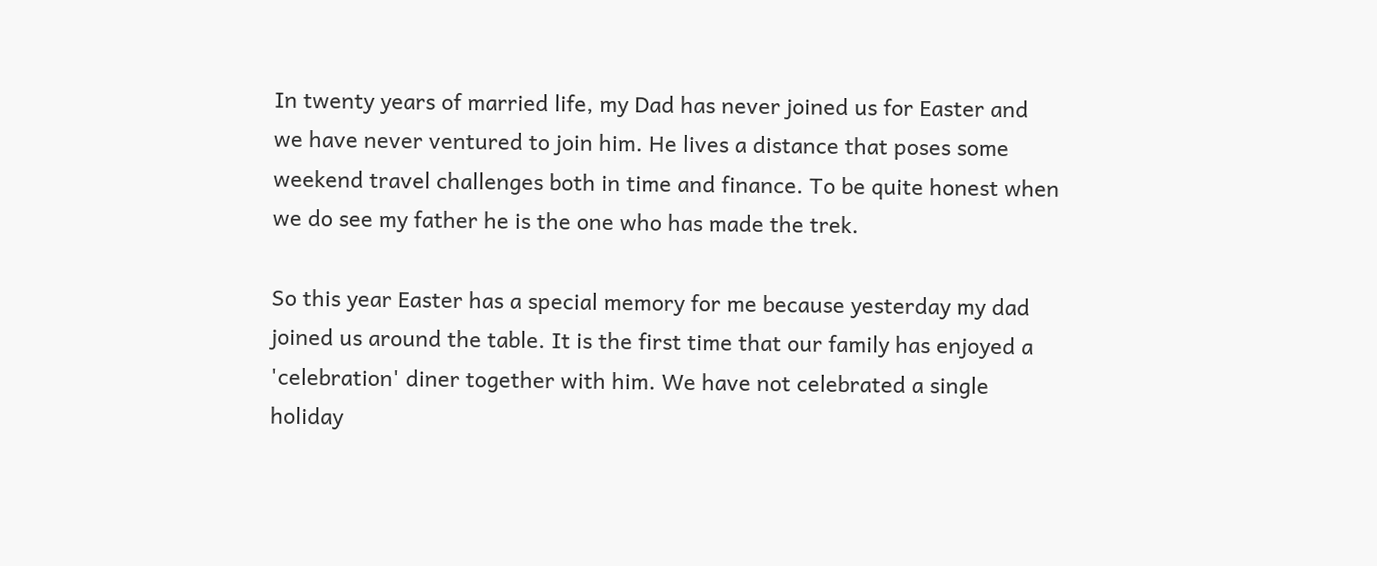In twenty years of married life, my Dad has never joined us for Easter and we have never ventured to join him. He lives a distance that poses some weekend travel challenges both in time and finance. To be quite honest when we do see my father he is the one who has made the trek.

So this year Easter has a special memory for me because yesterday my dad joined us around the table. It is the first time that our family has enjoyed a 'celebration' diner together with him. We have not celebrated a single holiday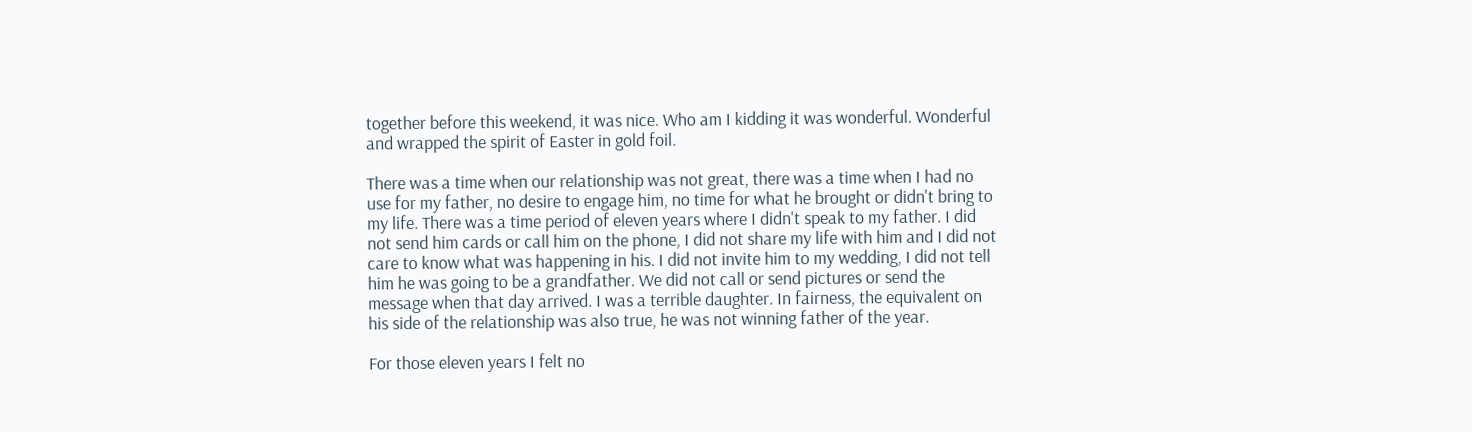together before this weekend, it was nice. Who am I kidding it was wonderful. Wonderful and wrapped the spirit of Easter in gold foil.

There was a time when our relationship was not great, there was a time when I had no use for my father, no desire to engage him, no time for what he brought or didn't bring to my life. There was a time period of eleven years where I didn't speak to my father. I did not send him cards or call him on the phone, I did not share my life with him and I did not care to know what was happening in his. I did not invite him to my wedding, I did not tell him he was going to be a grandfather. We did not call or send pictures or send the message when that day arrived. I was a terrible daughter. In fairness, the equivalent on his side of the relationship was also true, he was not winning father of the year.

For those eleven years I felt no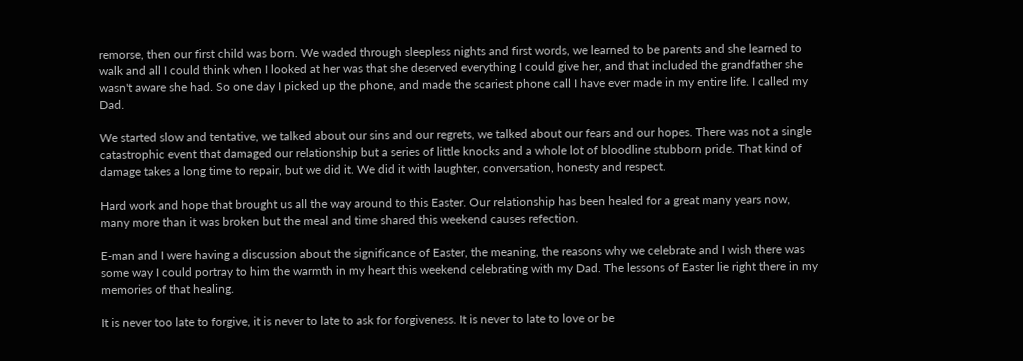remorse, then our first child was born. We waded through sleepless nights and first words, we learned to be parents and she learned to walk and all I could think when I looked at her was that she deserved everything I could give her, and that included the grandfather she wasn't aware she had. So one day I picked up the phone, and made the scariest phone call I have ever made in my entire life. I called my Dad.

We started slow and tentative, we talked about our sins and our regrets, we talked about our fears and our hopes. There was not a single catastrophic event that damaged our relationship but a series of little knocks and a whole lot of bloodline stubborn pride. That kind of damage takes a long time to repair, but we did it. We did it with laughter, conversation, honesty and respect.

Hard work and hope that brought us all the way around to this Easter. Our relationship has been healed for a great many years now, many more than it was broken but the meal and time shared this weekend causes refection.

E-man and I were having a discussion about the significance of Easter, the meaning, the reasons why we celebrate and I wish there was some way I could portray to him the warmth in my heart this weekend celebrating with my Dad. The lessons of Easter lie right there in my memories of that healing.

It is never too late to forgive, it is never to late to ask for forgiveness. It is never to late to love or be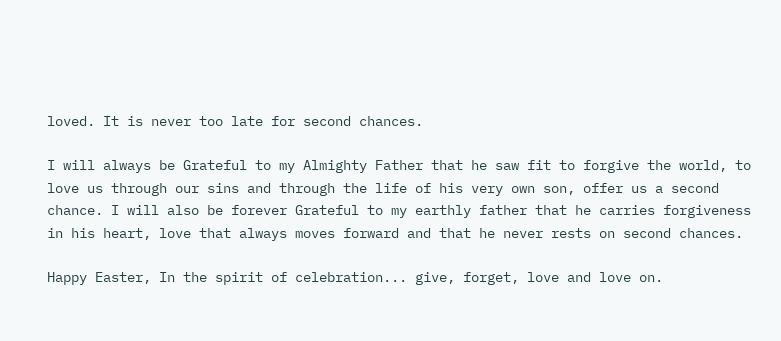loved. It is never too late for second chances.

I will always be Grateful to my Almighty Father that he saw fit to forgive the world, to love us through our sins and through the life of his very own son, offer us a second chance. I will also be forever Grateful to my earthly father that he carries forgiveness in his heart, love that always moves forward and that he never rests on second chances.

Happy Easter, In the spirit of celebration... give, forget, love and love on.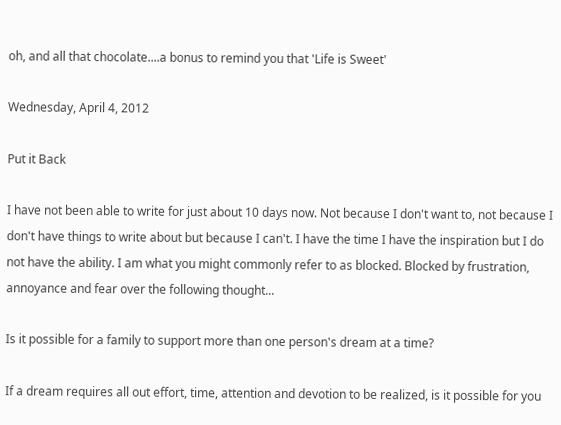oh, and all that chocolate....a bonus to remind you that 'Life is Sweet'

Wednesday, April 4, 2012

Put it Back

I have not been able to write for just about 10 days now. Not because I don't want to, not because I don't have things to write about but because I can't. I have the time I have the inspiration but I do not have the ability. I am what you might commonly refer to as blocked. Blocked by frustration, annoyance and fear over the following thought...

Is it possible for a family to support more than one person's dream at a time?

If a dream requires all out effort, time, attention and devotion to be realized, is it possible for you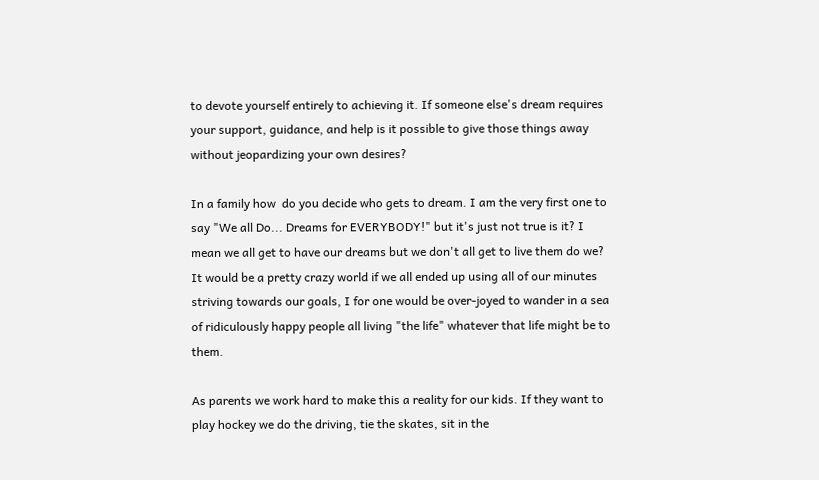to devote yourself entirely to achieving it. If someone else's dream requires your support, guidance, and help is it possible to give those things away without jeopardizing your own desires?

In a family how  do you decide who gets to dream. I am the very first one to say "We all Do... Dreams for EVERYBODY!" but it's just not true is it? I mean we all get to have our dreams but we don't all get to live them do we? It would be a pretty crazy world if we all ended up using all of our minutes striving towards our goals, I for one would be over-joyed to wander in a sea of ridiculously happy people all living "the life" whatever that life might be to them.

As parents we work hard to make this a reality for our kids. If they want to play hockey we do the driving, tie the skates, sit in the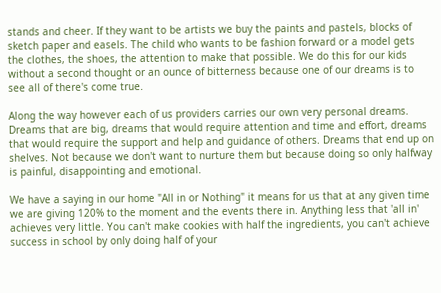stands and cheer. If they want to be artists we buy the paints and pastels, blocks of sketch paper and easels. The child who wants to be fashion forward or a model gets the clothes, the shoes, the attention to make that possible. We do this for our kids without a second thought or an ounce of bitterness because one of our dreams is to see all of there's come true.

Along the way however each of us providers carries our own very personal dreams. Dreams that are big, dreams that would require attention and time and effort, dreams that would require the support and help and guidance of others. Dreams that end up on shelves. Not because we don't want to nurture them but because doing so only halfway is painful, disappointing and emotional.

We have a saying in our home "All in or Nothing" it means for us that at any given time we are giving 120% to the moment and the events there in. Anything less that 'all in' achieves very little. You can't make cookies with half the ingredients, you can't achieve success in school by only doing half of your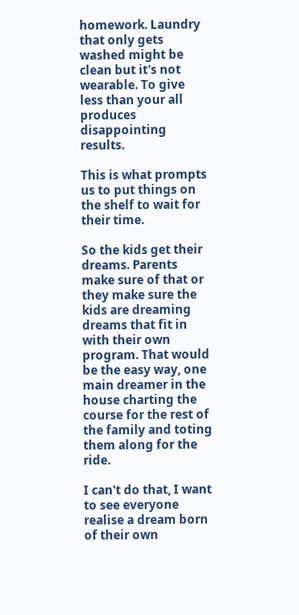homework. Laundry that only gets washed might be clean but it's not wearable. To give less than your all produces disappointing results.

This is what prompts us to put things on the shelf to wait for their time.

So the kids get their dreams. Parents make sure of that or they make sure the kids are dreaming dreams that fit in with their own program. That would be the easy way, one main dreamer in the house charting the course for the rest of the family and toting them along for the ride.

I can't do that, I want to see everyone realise a dream born of their own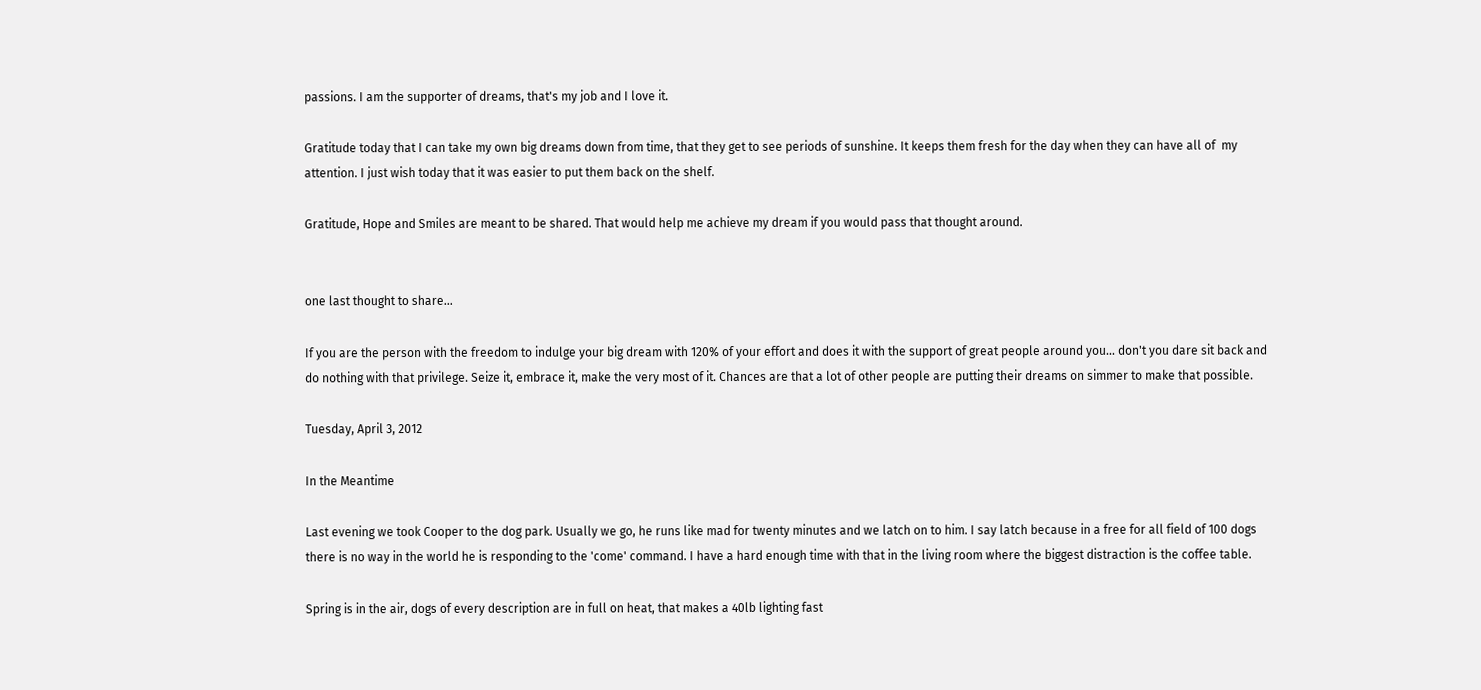passions. I am the supporter of dreams, that's my job and I love it.

Gratitude today that I can take my own big dreams down from time, that they get to see periods of sunshine. It keeps them fresh for the day when they can have all of  my attention. I just wish today that it was easier to put them back on the shelf.

Gratitude, Hope and Smiles are meant to be shared. That would help me achieve my dream if you would pass that thought around.


one last thought to share...

If you are the person with the freedom to indulge your big dream with 120% of your effort and does it with the support of great people around you... don't you dare sit back and do nothing with that privilege. Seize it, embrace it, make the very most of it. Chances are that a lot of other people are putting their dreams on simmer to make that possible.

Tuesday, April 3, 2012

In the Meantime

Last evening we took Cooper to the dog park. Usually we go, he runs like mad for twenty minutes and we latch on to him. I say latch because in a free for all field of 100 dogs there is no way in the world he is responding to the 'come' command. I have a hard enough time with that in the living room where the biggest distraction is the coffee table.

Spring is in the air, dogs of every description are in full on heat, that makes a 40lb lighting fast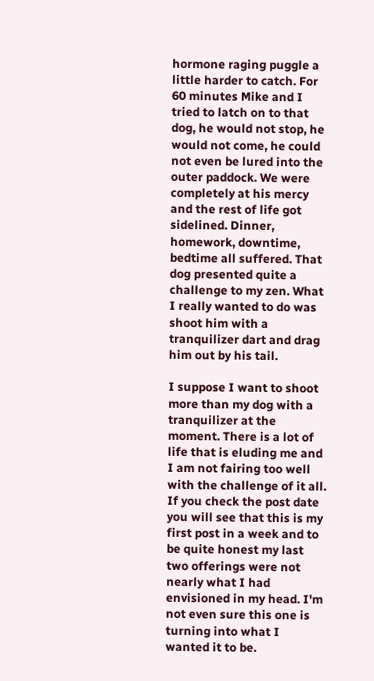hormone raging puggle a little harder to catch. For 60 minutes Mike and I tried to latch on to that dog, he would not stop, he would not come, he could not even be lured into the outer paddock. We were completely at his mercy and the rest of life got sidelined. Dinner, homework, downtime, bedtime all suffered. That dog presented quite a challenge to my zen. What I really wanted to do was shoot him with a tranquilizer dart and drag him out by his tail.

I suppose I want to shoot more than my dog with a tranquilizer at the moment. There is a lot of life that is eluding me and I am not fairing too well with the challenge of it all. If you check the post date you will see that this is my first post in a week and to be quite honest my last two offerings were not nearly what I had envisioned in my head. I'm not even sure this one is turning into what I wanted it to be.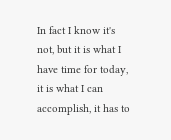In fact I know it's not, but it is what I have time for today, it is what I can accomplish, it has to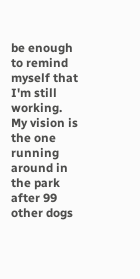be enough to remind myself that I'm still working. My vision is the one running around in the park after 99 other dogs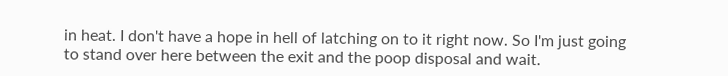in heat. I don't have a hope in hell of latching on to it right now. So I'm just going to stand over here between the exit and the poop disposal and wait.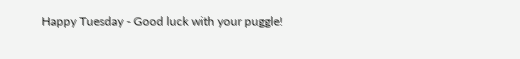Happy Tuesday - Good luck with your puggle!